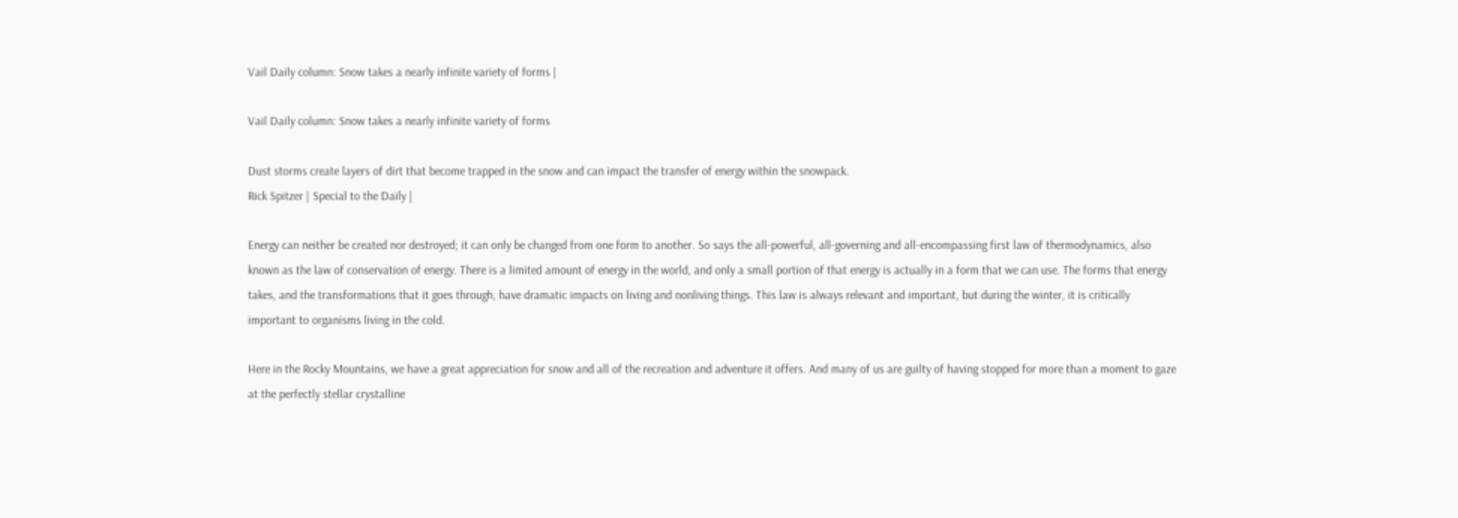Vail Daily column: Snow takes a nearly infinite variety of forms |

Vail Daily column: Snow takes a nearly infinite variety of forms

Dust storms create layers of dirt that become trapped in the snow and can impact the transfer of energy within the snowpack.
Rick Spitzer | Special to the Daily |

Energy can neither be created nor destroyed; it can only be changed from one form to another. So says the all-powerful, all-governing and all-encompassing first law of thermodynamics, also known as the law of conservation of energy. There is a limited amount of energy in the world, and only a small portion of that energy is actually in a form that we can use. The forms that energy takes, and the transformations that it goes through, have dramatic impacts on living and nonliving things. This law is always relevant and important, but during the winter, it is critically important to organisms living in the cold.

Here in the Rocky Mountains, we have a great appreciation for snow and all of the recreation and adventure it offers. And many of us are guilty of having stopped for more than a moment to gaze at the perfectly stellar crystalline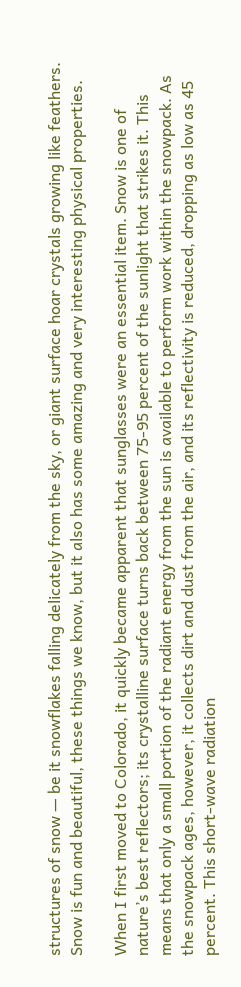structures of snow — be it snowflakes falling delicately from the sky, or giant surface hoar crystals growing like feathers. Snow is fun and beautiful, these things we know, but it also has some amazing and very interesting physical properties.

When I first moved to Colorado, it quickly became apparent that sunglasses were an essential item. Snow is one of nature’s best reflectors; its crystalline surface turns back between 75-95 percent of the sunlight that strikes it. This means that only a small portion of the radiant energy from the sun is available to perform work within the snowpack. As the snowpack ages, however, it collects dirt and dust from the air, and its reflectivity is reduced, dropping as low as 45 percent. This short-wave radiation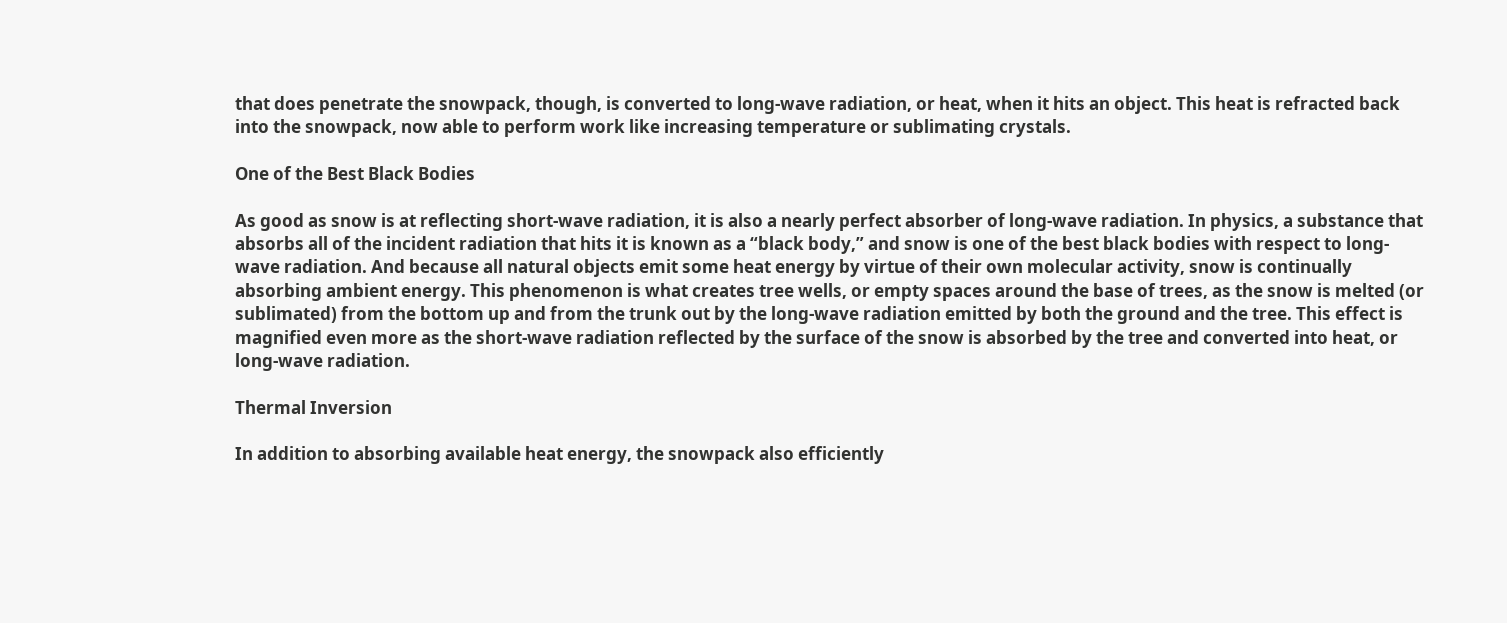that does penetrate the snowpack, though, is converted to long-wave radiation, or heat, when it hits an object. This heat is refracted back into the snowpack, now able to perform work like increasing temperature or sublimating crystals.

One of the Best Black Bodies

As good as snow is at reflecting short-wave radiation, it is also a nearly perfect absorber of long-wave radiation. In physics, a substance that absorbs all of the incident radiation that hits it is known as a “black body,” and snow is one of the best black bodies with respect to long-wave radiation. And because all natural objects emit some heat energy by virtue of their own molecular activity, snow is continually absorbing ambient energy. This phenomenon is what creates tree wells, or empty spaces around the base of trees, as the snow is melted (or sublimated) from the bottom up and from the trunk out by the long-wave radiation emitted by both the ground and the tree. This effect is magnified even more as the short-wave radiation reflected by the surface of the snow is absorbed by the tree and converted into heat, or long-wave radiation.

Thermal Inversion

In addition to absorbing available heat energy, the snowpack also efficiently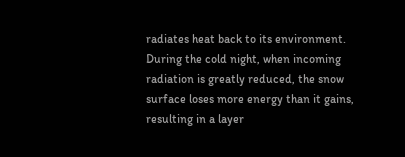radiates heat back to its environment. During the cold night, when incoming radiation is greatly reduced, the snow surface loses more energy than it gains, resulting in a layer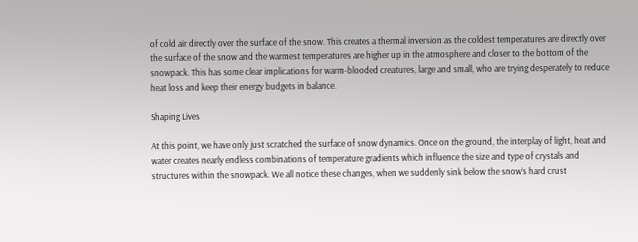of cold air directly over the surface of the snow. This creates a thermal inversion as the coldest temperatures are directly over the surface of the snow and the warmest temperatures are higher up in the atmosphere and closer to the bottom of the snowpack. This has some clear implications for warm-blooded creatures, large and small, who are trying desperately to reduce heat loss and keep their energy budgets in balance.

Shaping Lives

At this point, we have only just scratched the surface of snow dynamics. Once on the ground, the interplay of light, heat and water creates nearly endless combinations of temperature gradients which influence the size and type of crystals and structures within the snowpack. We all notice these changes, when we suddenly sink below the snow’s hard crust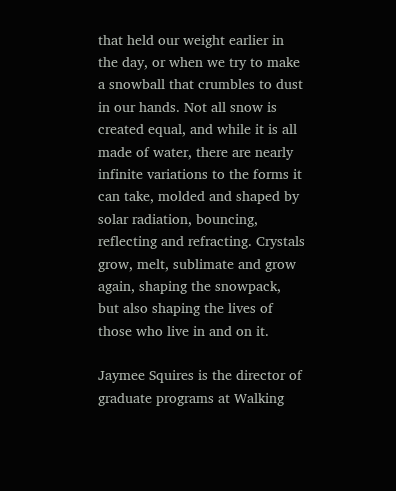that held our weight earlier in the day, or when we try to make a snowball that crumbles to dust in our hands. Not all snow is created equal, and while it is all made of water, there are nearly infinite variations to the forms it can take, molded and shaped by solar radiation, bouncing, reflecting and refracting. Crystals grow, melt, sublimate and grow again, shaping the snowpack, but also shaping the lives of those who live in and on it.

Jaymee Squires is the director of graduate programs at Walking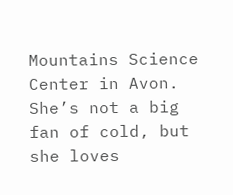Mountains Science Center in Avon. She’s not a big fan of cold, but she loves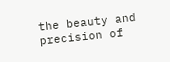the beauty and precision of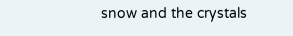snow and the crystals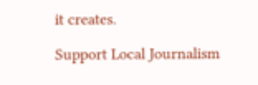it creates.

Support Local Journalism